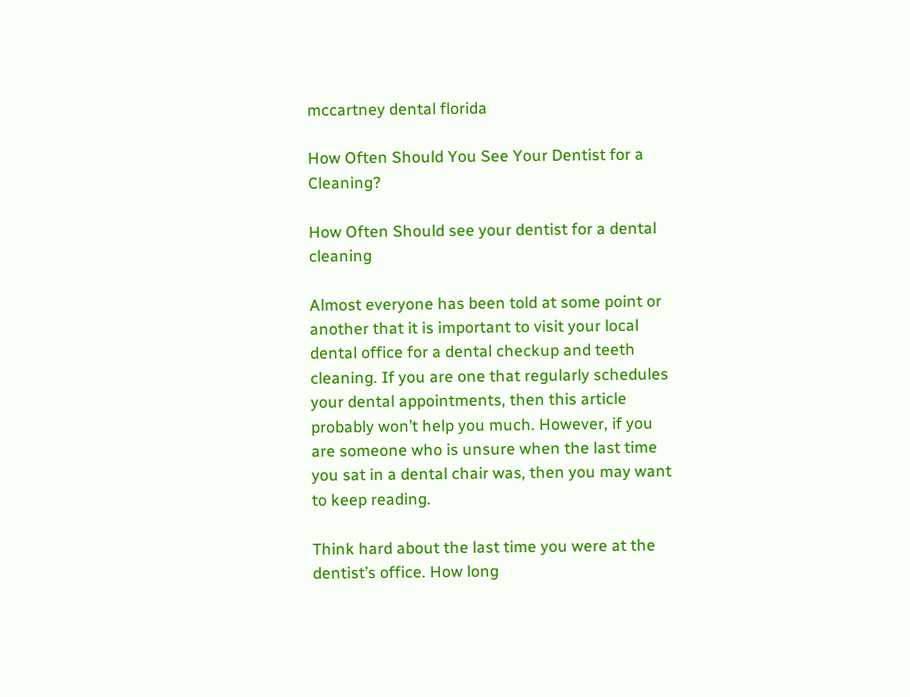mccartney dental florida

How Often Should You See Your Dentist for a Cleaning?

How Often Should see your dentist for a dental cleaning

Almost everyone has been told at some point or another that it is important to visit your local dental office for a dental checkup and teeth cleaning. If you are one that regularly schedules your dental appointments, then this article probably won’t help you much. However, if you are someone who is unsure when the last time you sat in a dental chair was, then you may want to keep reading.

Think hard about the last time you were at the dentist’s office. How long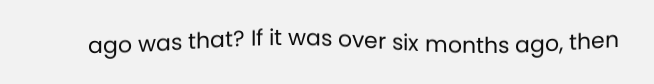ago was that? If it was over six months ago, then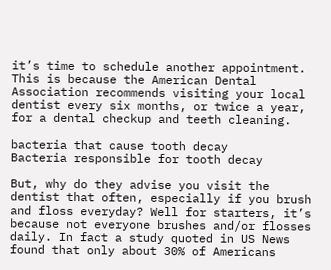it’s time to schedule another appointment. This is because the American Dental Association recommends visiting your local dentist every six months, or twice a year, for a dental checkup and teeth cleaning.

bacteria that cause tooth decay
Bacteria responsible for tooth decay

But, why do they advise you visit the dentist that often, especially if you brush and floss everyday? Well for starters, it’s because not everyone brushes and/or flosses daily. In fact a study quoted in US News found that only about 30% of Americans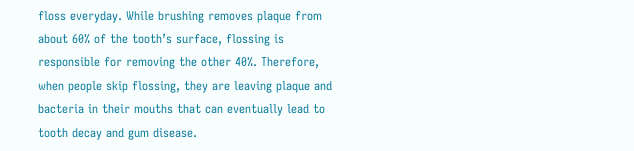floss everyday. While brushing removes plaque from about 60% of the tooth’s surface, flossing is responsible for removing the other 40%. Therefore, when people skip flossing, they are leaving plaque and bacteria in their mouths that can eventually lead to tooth decay and gum disease.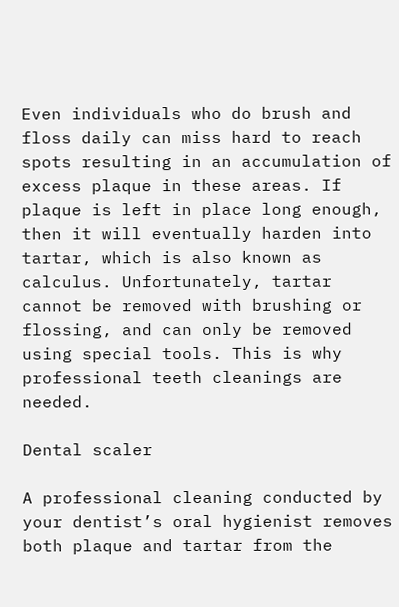Even individuals who do brush and floss daily can miss hard to reach spots resulting in an accumulation of excess plaque in these areas. If plaque is left in place long enough, then it will eventually harden into tartar, which is also known as calculus. Unfortunately, tartar cannot be removed with brushing or flossing, and can only be removed using special tools. This is why professional teeth cleanings are needed.

Dental scaler

A professional cleaning conducted by your dentist’s oral hygienist removes both plaque and tartar from the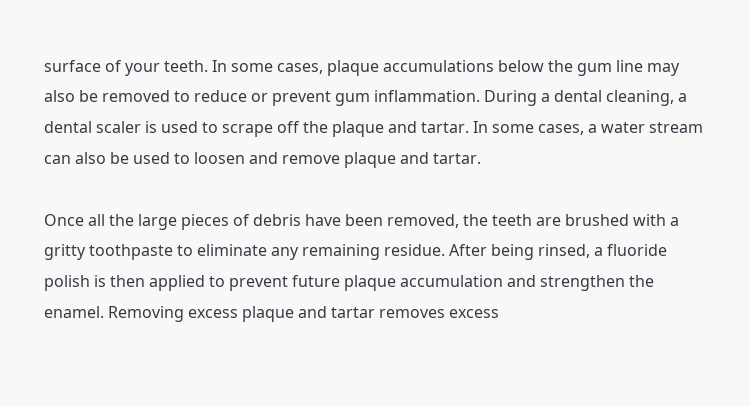surface of your teeth. In some cases, plaque accumulations below the gum line may also be removed to reduce or prevent gum inflammation. During a dental cleaning, a dental scaler is used to scrape off the plaque and tartar. In some cases, a water stream can also be used to loosen and remove plaque and tartar.

Once all the large pieces of debris have been removed, the teeth are brushed with a gritty toothpaste to eliminate any remaining residue. After being rinsed, a fluoride polish is then applied to prevent future plaque accumulation and strengthen the enamel. Removing excess plaque and tartar removes excess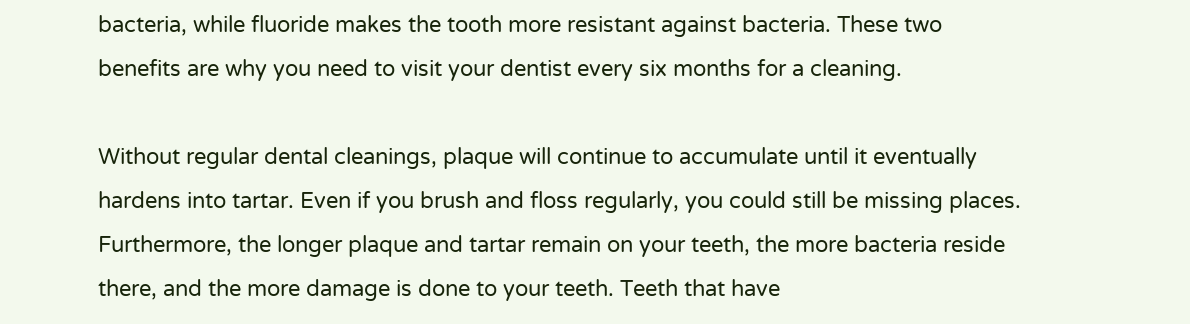bacteria, while fluoride makes the tooth more resistant against bacteria. These two benefits are why you need to visit your dentist every six months for a cleaning.

Without regular dental cleanings, plaque will continue to accumulate until it eventually hardens into tartar. Even if you brush and floss regularly, you could still be missing places. Furthermore, the longer plaque and tartar remain on your teeth, the more bacteria reside there, and the more damage is done to your teeth. Teeth that have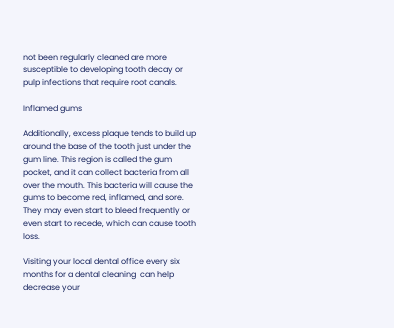not been regularly cleaned are more susceptible to developing tooth decay or pulp infections that require root canals.

Inflamed gums

Additionally, excess plaque tends to build up around the base of the tooth just under the gum line. This region is called the gum pocket, and it can collect bacteria from all over the mouth. This bacteria will cause the gums to become red, inflamed, and sore. They may even start to bleed frequently or even start to recede, which can cause tooth loss.

Visiting your local dental office every six months for a dental cleaning  can help decrease your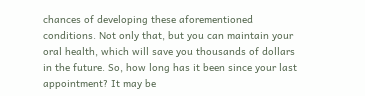chances of developing these aforementioned conditions. Not only that, but you can maintain your oral health, which will save you thousands of dollars in the future. So, how long has it been since your last appointment? It may be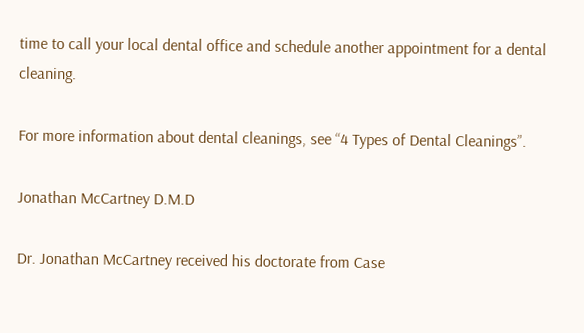time to call your local dental office and schedule another appointment for a dental cleaning.

For more information about dental cleanings, see “4 Types of Dental Cleanings”.

Jonathan McCartney D.M.D

Dr. Jonathan McCartney received his doctorate from Case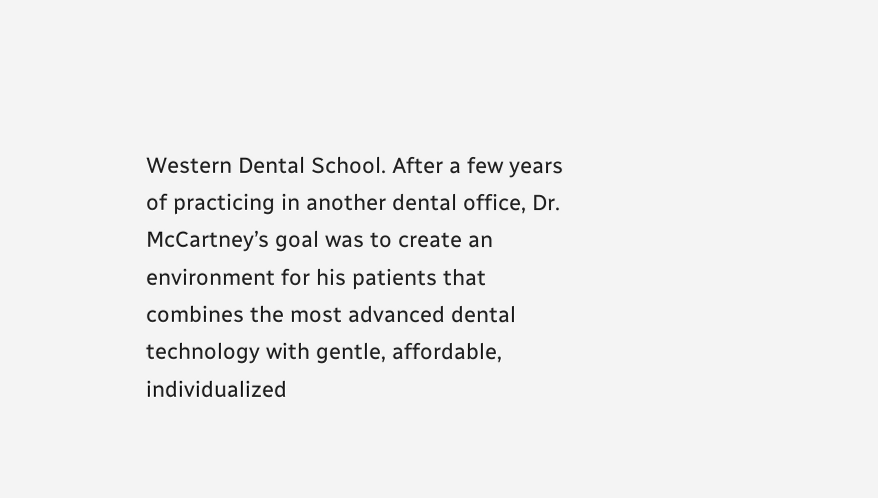Western Dental School. After a few years of practicing in another dental office, Dr. McCartney’s goal was to create an environment for his patients that combines the most advanced dental technology with gentle, affordable, individualized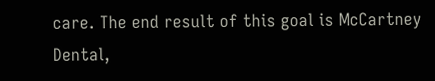care. The end result of this goal is McCartney Dental,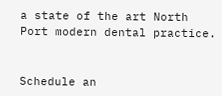a state of the art North Port modern dental practice.


Schedule an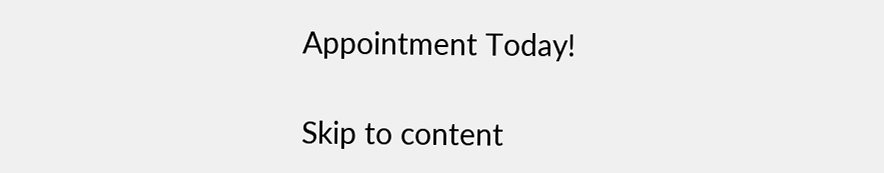Appointment Today!

Skip to content